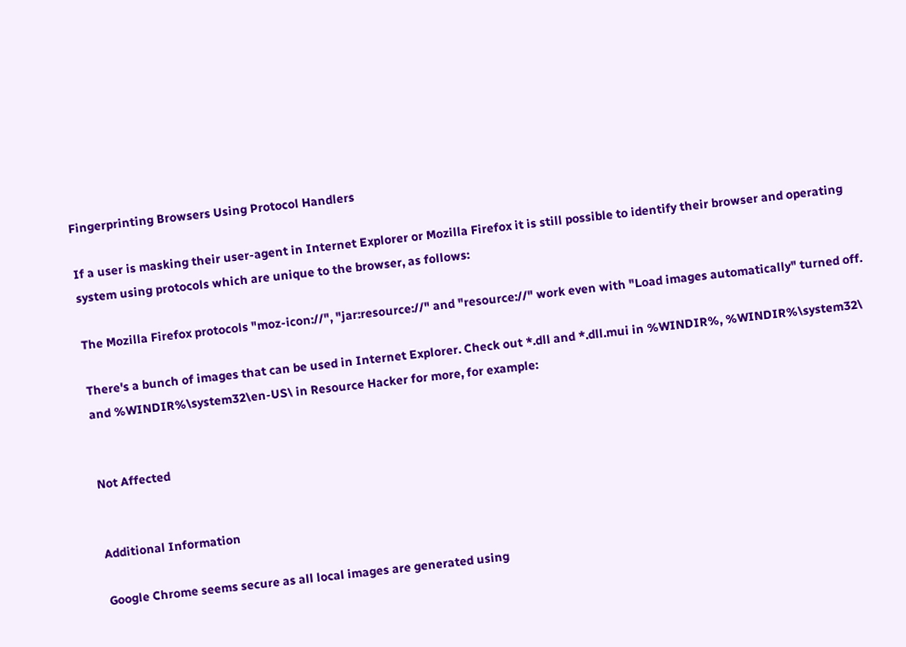Fingerprinting Browsers Using Protocol Handlers

If a user is masking their user-agent in Internet Explorer or Mozilla Firefox it is still possible to identify their browser and operating system using protocols which are unique to the browser, as follows:

The Mozilla Firefox protocols "moz-icon://", "jar:resource://" and "resource://" work even with "Load images automatically" turned off.

There's a bunch of images that can be used in Internet Explorer. Check out *.dll and *.dll.mui in %WINDIR%, %WINDIR%\system32\ and %WINDIR%\system32\en-US\ in Resource Hacker for more, for example:


Not Affected


Additional Information

Google Chrome seems secure as all local images are generated using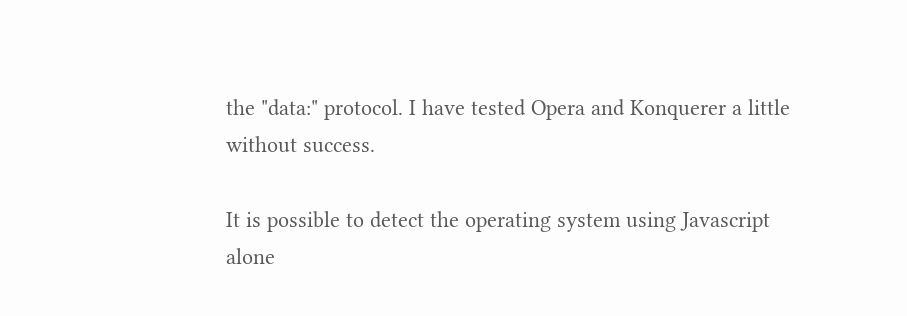the "data:" protocol. I have tested Opera and Konquerer a little without success.

It is possible to detect the operating system using Javascript alone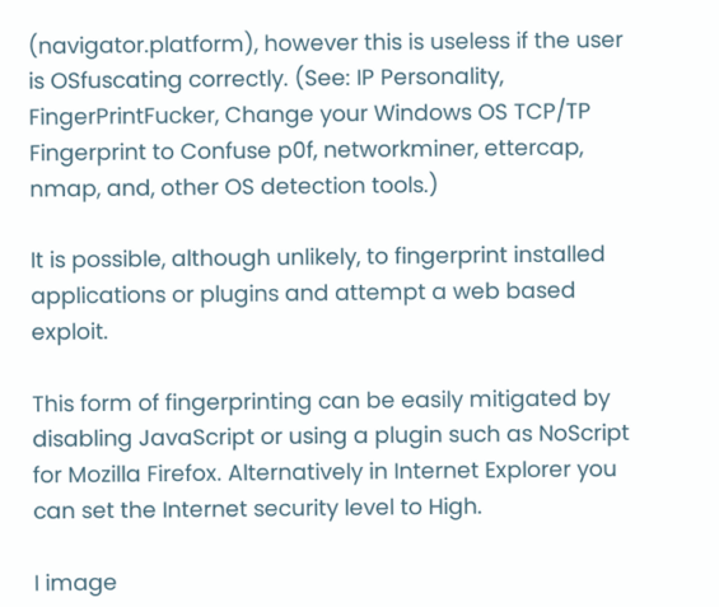(navigator.platform), however this is useless if the user is OSfuscating correctly. (See: IP Personality, FingerPrintFucker, Change your Windows OS TCP/TP Fingerprint to Confuse p0f, networkminer, ettercap, nmap, and, other OS detection tools.)

It is possible, although unlikely, to fingerprint installed applications or plugins and attempt a web based exploit.

This form of fingerprinting can be easily mitigated by disabling JavaScript or using a plugin such as NoScript for Mozilla Firefox. Alternatively in Internet Explorer you can set the Internet security level to High.

I image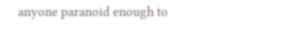anyone paranoid enough to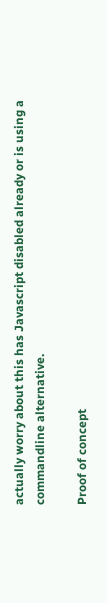actually worry about this has Javascript disabled already or is using a commandline alternative.

Proof of concept